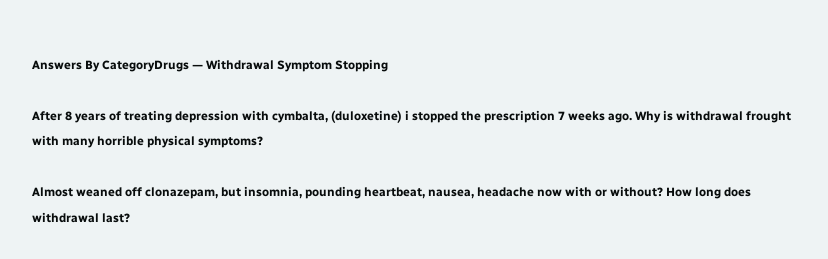Answers By CategoryDrugs — Withdrawal Symptom Stopping

After 8 years of treating depression with cymbalta, (duloxetine) i stopped the prescription 7 weeks ago. Why is withdrawal frought with many horrible physical symptoms?

Almost weaned off clonazepam, but insomnia, pounding heartbeat, nausea, headache now with or without? How long does withdrawal last?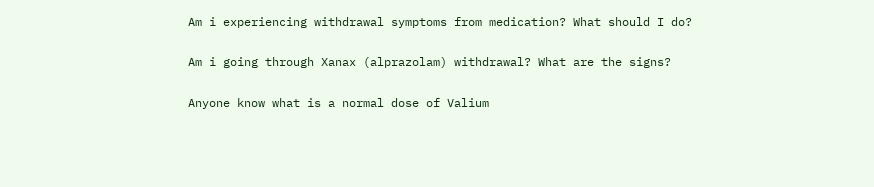Am i experiencing withdrawal symptoms from medication? What should I do?

Am i going through Xanax (alprazolam) withdrawal? What are the signs?

Anyone know what is a normal dose of Valium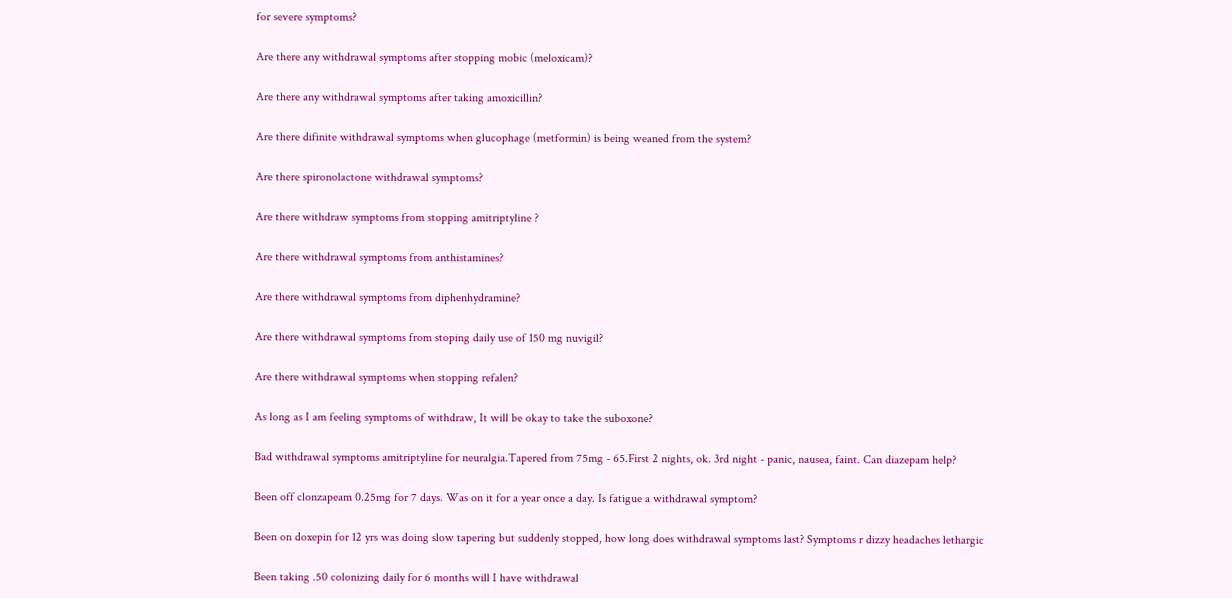for severe symptoms?

Are there any withdrawal symptoms after stopping mobic (meloxicam)?

Are there any withdrawal symptoms after taking amoxicillin?

Are there difinite withdrawal symptoms when glucophage (metformin) is being weaned from the system?

Are there spironolactone withdrawal symptoms?

Are there withdraw symptoms from stopping amitriptyline ?

Are there withdrawal symptoms from anthistamines?

Are there withdrawal symptoms from diphenhydramine?

Are there withdrawal symptoms from stoping daily use of 150 mg nuvigil?

Are there withdrawal symptoms when stopping refalen?

As long as I am feeling symptoms of withdraw, It will be okay to take the suboxone?

Bad withdrawal symptoms amitriptyline for neuralgia.Tapered from 75mg - 65.First 2 nights, ok. 3rd night - panic, nausea, faint. Can diazepam help?

Been off clonzapeam 0.25mg for 7 days. Was on it for a year once a day. Is fatigue a withdrawal symptom?

Been on doxepin for 12 yrs was doing slow tapering but suddenly stopped, how long does withdrawal symptoms last? Symptoms r dizzy headaches lethargic

Been taking .50 colonizing daily for 6 months will I have withdrawal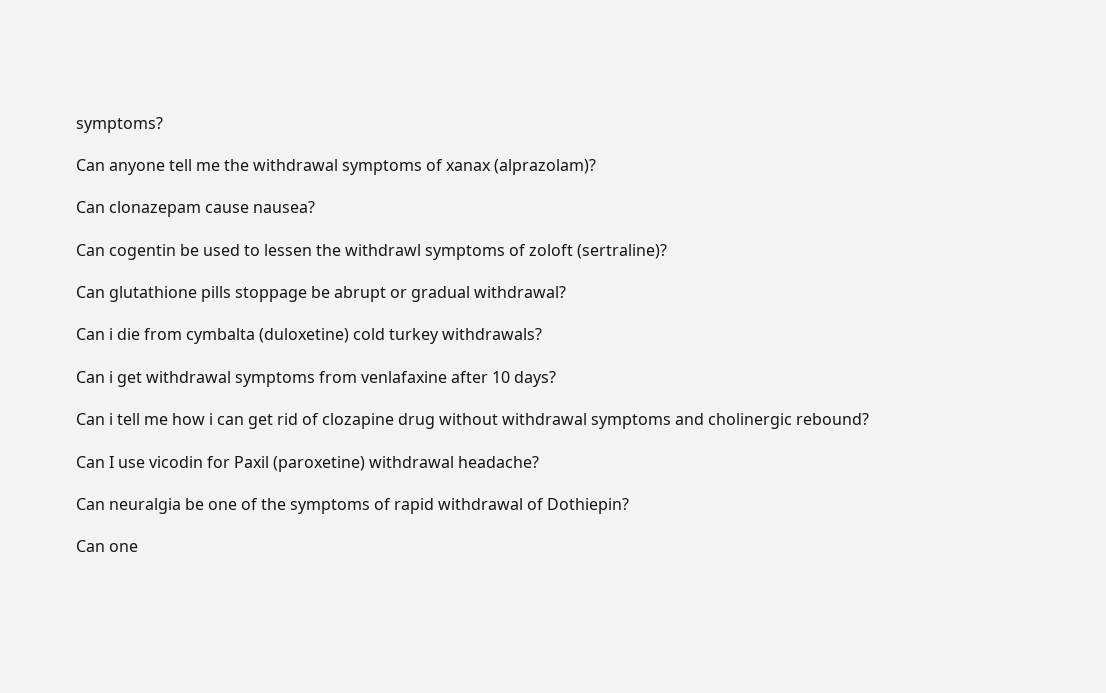symptoms?

Can anyone tell me the withdrawal symptoms of xanax (alprazolam)?

Can clonazepam cause nausea?

Can cogentin be used to lessen the withdrawl symptoms of zoloft (sertraline)?

Can glutathione pills stoppage be abrupt or gradual withdrawal?

Can i die from cymbalta (duloxetine) cold turkey withdrawals?

Can i get withdrawal symptoms from venlafaxine after 10 days?

Can i tell me how i can get rid of clozapine drug without withdrawal symptoms and cholinergic rebound?

Can I use vicodin for Paxil (paroxetine) withdrawal headache?

Can neuralgia be one of the symptoms of rapid withdrawal of Dothiepin?

Can one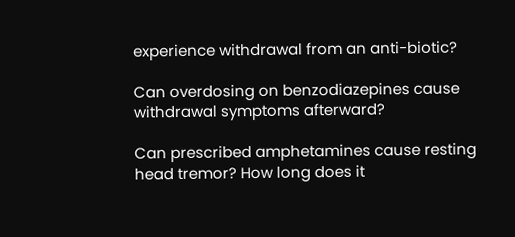experience withdrawal from an anti-biotic?

Can overdosing on benzodiazepines cause withdrawal symptoms afterward?

Can prescribed amphetamines cause resting head tremor? How long does it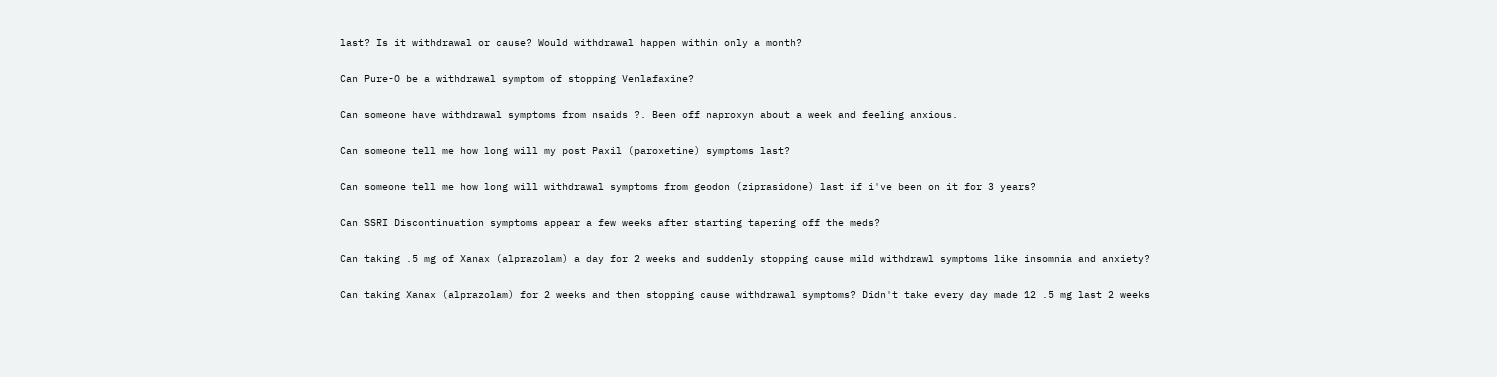last? Is it withdrawal or cause? Would withdrawal happen within only a month?

Can Pure-O be a withdrawal symptom of stopping Venlafaxine?

Can someone have withdrawal symptoms from nsaids ?. Been off naproxyn about a week and feeling anxious.

Can someone tell me how long will my post Paxil (paroxetine) symptoms last?

Can someone tell me how long will withdrawal symptoms from geodon (ziprasidone) last if i've been on it for 3 years?

Can SSRI Discontinuation symptoms appear a few weeks after starting tapering off the meds?

Can taking .5 mg of Xanax (alprazolam) a day for 2 weeks and suddenly stopping cause mild withdrawl symptoms like insomnia and anxiety?

Can taking Xanax (alprazolam) for 2 weeks and then stopping cause withdrawal symptoms? Didn't take every day made 12 .5 mg last 2 weeks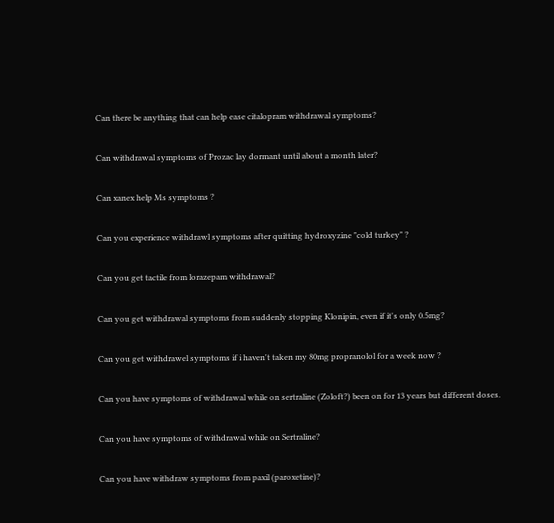Can there be anything that can help ease citalopram withdrawal symptoms?

Can withdrawal symptoms of Prozac lay dormant until about a month later?

Can xanex help Ms symptoms ?

Can you experience withdrawl symptoms after quitting hydroxyzine "cold turkey" ?

Can you get tactile from lorazepam withdrawal?

Can you get withdrawal symptoms from suddenly stopping Klonipin, even if it's only 0.5mg?

Can you get withdrawel symptoms if i haven't taken my 80mg propranolol for a week now ?

Can you have symptoms of withdrawal while on sertraline (Zoloft?) been on for 13 years but different doses.

Can you have symptoms of withdrawal while on Sertraline?

Can you have withdraw symptoms from paxil (paroxetine)?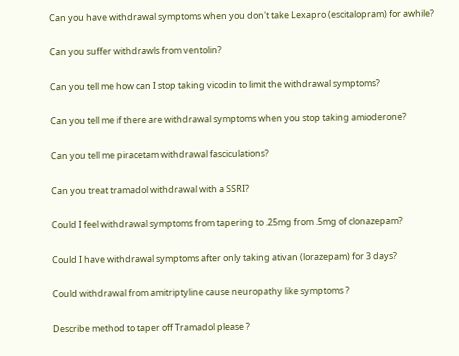Can you have withdrawal symptoms when you don't take Lexapro (escitalopram) for awhile?

Can you suffer withdrawls from ventolin?

Can you tell me how can I stop taking vicodin to limit the withdrawal symptoms?

Can you tell me if there are withdrawal symptoms when you stop taking amioderone?

Can you tell me piracetam withdrawal fasciculations?

Can you treat tramadol withdrawal with a SSRI?

Could I feel withdrawal symptoms from tapering to .25mg from .5mg of clonazepam?

Could I have withdrawal symptoms after only taking ativan (lorazepam) for 3 days?

Could withdrawal from amitriptyline cause neuropathy like symptoms ?

Describe method to taper off Tramadol please ?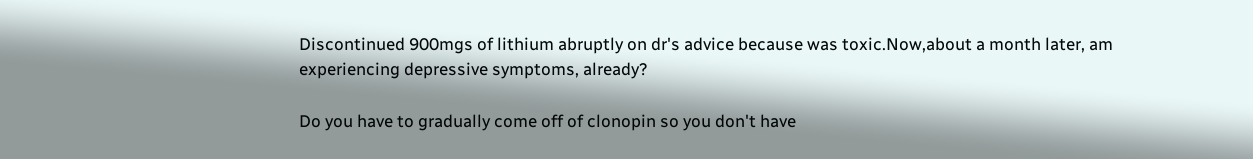Discontinued 900mgs of lithium abruptly on dr's advice because was toxic.Now,about a month later, am experiencing depressive symptoms, already?

Do you have to gradually come off of clonopin so you don't have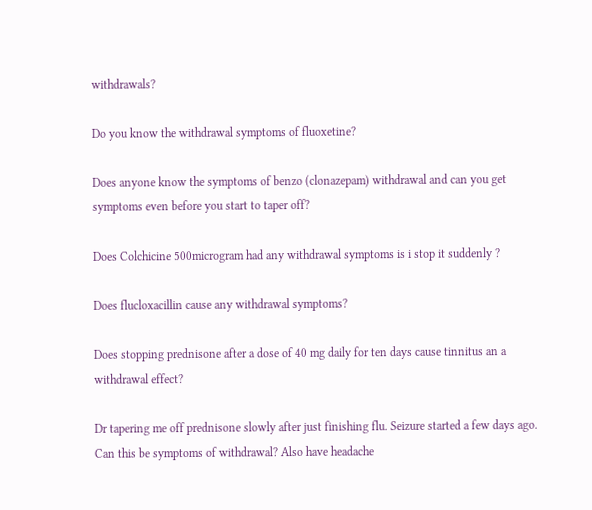withdrawals?

Do you know the withdrawal symptoms of fluoxetine?

Does anyone know the symptoms of benzo (clonazepam) withdrawal and can you get symptoms even before you start to taper off?

Does Colchicine 500microgram had any withdrawal symptoms is i stop it suddenly ?

Does flucloxacillin cause any withdrawal symptoms?

Does stopping prednisone after a dose of 40 mg daily for ten days cause tinnitus an a withdrawal effect?

Dr tapering me off prednisone slowly after just finishing flu. Seizure started a few days ago. Can this be symptoms of withdrawal? Also have headache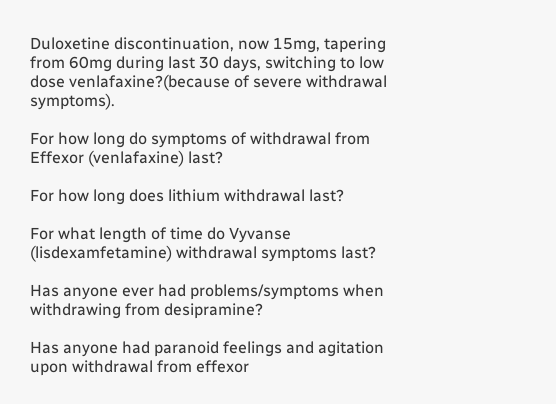Duloxetine discontinuation, now 15mg, tapering from 60mg during last 30 days, switching to low dose venlafaxine?(because of severe withdrawal symptoms).

For how long do symptoms of withdrawal from Effexor (venlafaxine) last?

For how long does lithium withdrawal last?

For what length of time do Vyvanse (lisdexamfetamine) withdrawal symptoms last?

Has anyone ever had problems/symptoms when withdrawing from desipramine?

Has anyone had paranoid feelings and agitation upon withdrawal from effexor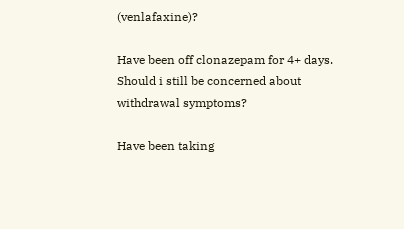(venlafaxine)?

Have been off clonazepam for 4+ days. Should i still be concerned about withdrawal symptoms?

Have been taking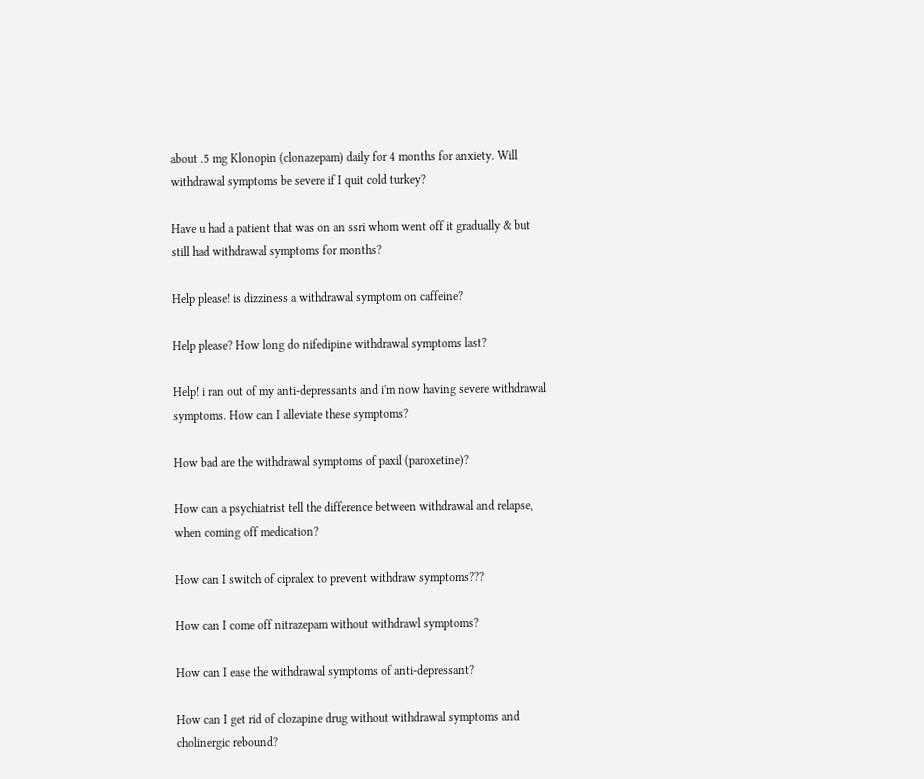about .5 mg Klonopin (clonazepam) daily for 4 months for anxiety. Will withdrawal symptoms be severe if I quit cold turkey?

Have u had a patient that was on an ssri whom went off it gradually & but still had withdrawal symptoms for months?

Help please! is dizziness a withdrawal symptom on caffeine?

Help please? How long do nifedipine withdrawal symptoms last?

Help! i ran out of my anti-depressants and i'm now having severe withdrawal symptoms. How can I alleviate these symptoms?

How bad are the withdrawal symptoms of paxil (paroxetine)?

How can a psychiatrist tell the difference between withdrawal and relapse, when coming off medication?

How can I switch of cipralex to prevent withdraw symptoms???

How can I come off nitrazepam without withdrawl symptoms?

How can I ease the withdrawal symptoms of anti-depressant?

How can I get rid of clozapine drug without withdrawal symptoms and cholinergic rebound?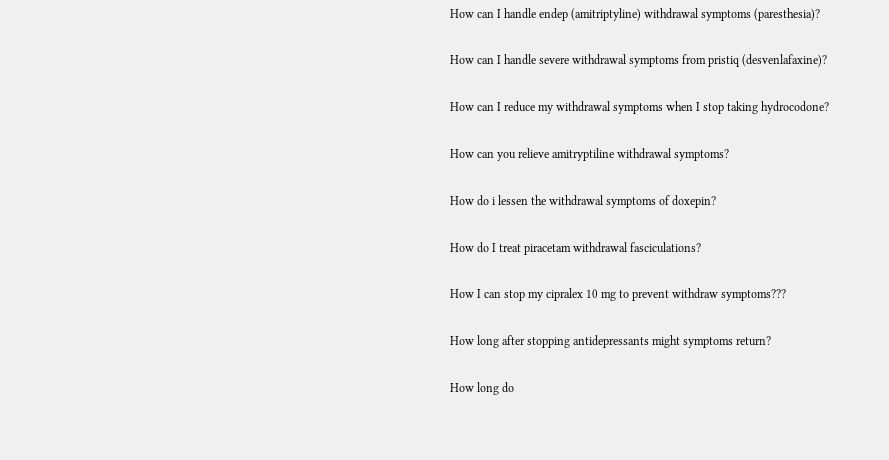How can I handle endep (amitriptyline) withdrawal symptoms (paresthesia)?

How can I handle severe withdrawal symptoms from pristiq (desvenlafaxine)?

How can I reduce my withdrawal symptoms when I stop taking hydrocodone?

How can you relieve amitryptiline withdrawal symptoms?

How do i lessen the withdrawal symptoms of doxepin?

How do I treat piracetam withdrawal fasciculations?

How I can stop my cipralex 10 mg to prevent withdraw symptoms???

How long after stopping antidepressants might symptoms return?

How long do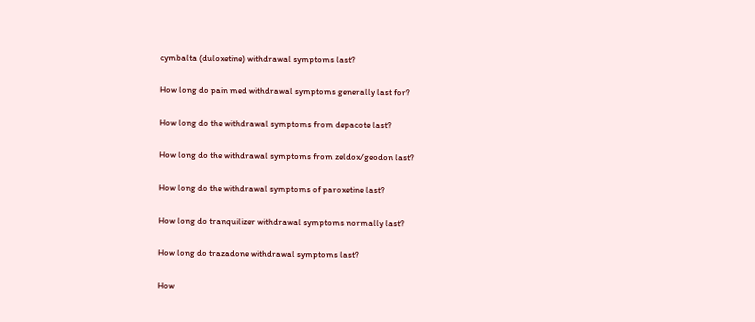cymbalta (duloxetine) withdrawal symptoms last?

How long do pain med withdrawal symptoms generally last for?

How long do the withdrawal symptoms from depacote last?

How long do the withdrawal symptoms from zeldox/geodon last?

How long do the withdrawal symptoms of paroxetine last?

How long do tranquilizer withdrawal symptoms normally last?

How long do trazadone withdrawal symptoms last?

How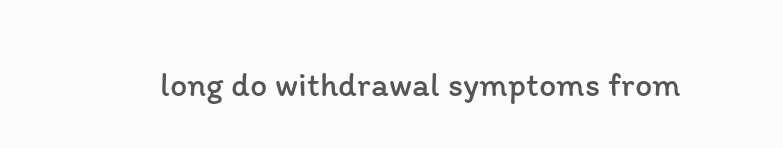long do withdrawal symptoms from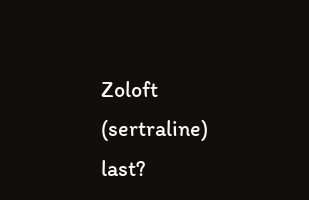Zoloft (sertraline) last?